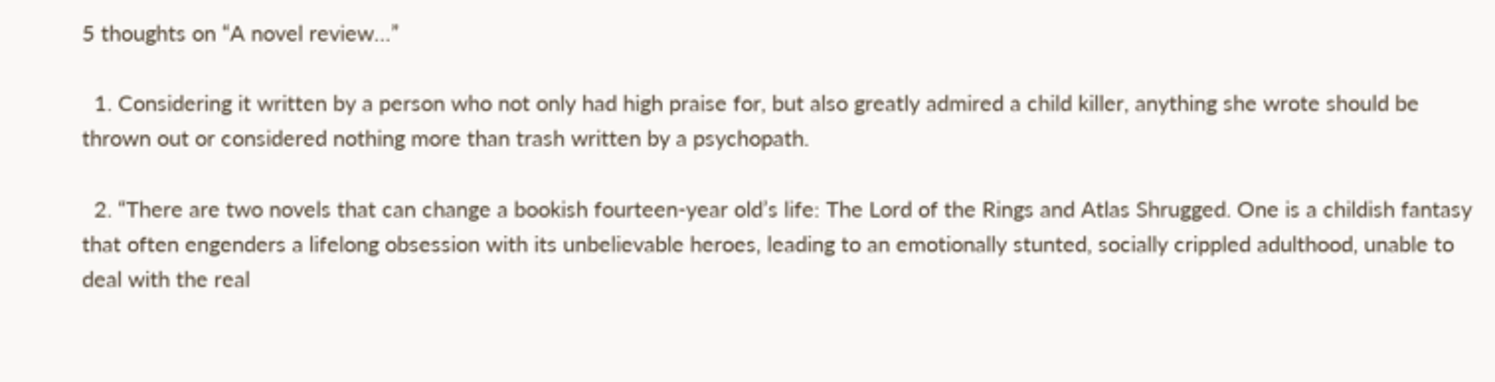5 thoughts on “A novel review…”

  1. Considering it written by a person who not only had high praise for, but also greatly admired a child killer, anything she wrote should be thrown out or considered nothing more than trash written by a psychopath.

  2. “There are two novels that can change a bookish fourteen-year old’s life: The Lord of the Rings and Atlas Shrugged. One is a childish fantasy that often engenders a lifelong obsession with its unbelievable heroes, leading to an emotionally stunted, socially crippled adulthood, unable to deal with the real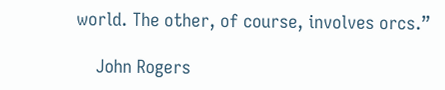world. The other, of course, involves orcs.”

    John Rogers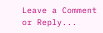Leave a Comment or Reply...